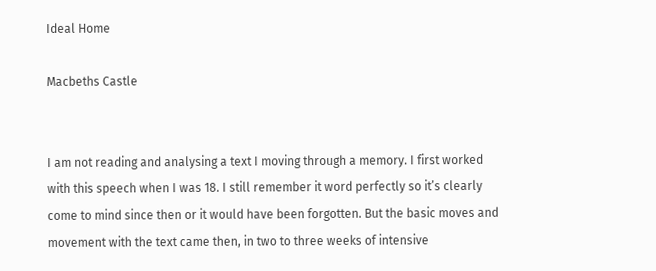Ideal Home

Macbeths Castle


I am not reading and analysing a text I moving through a memory. I first worked with this speech when I was 18. I still remember it word perfectly so it’s clearly come to mind since then or it would have been forgotten. But the basic moves and movement with the text came then, in two to three weeks of intensive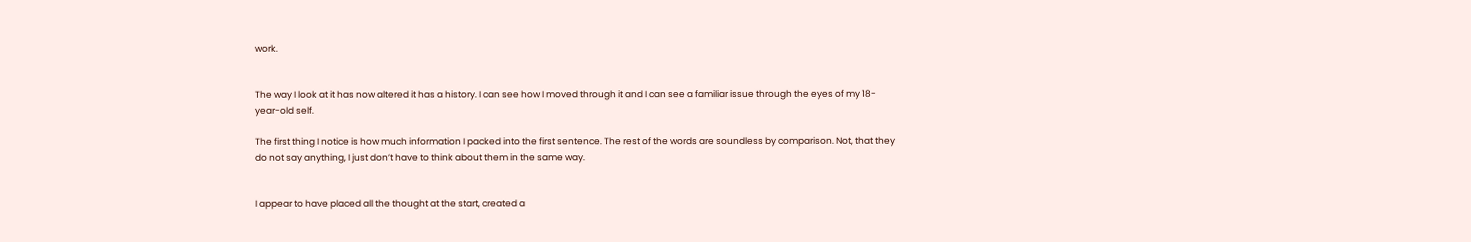work.


The way I look at it has now altered it has a history. I can see how I moved through it and I can see a familiar issue through the eyes of my 18-year-old self.

The first thing I notice is how much information I packed into the first sentence. The rest of the words are soundless by comparison. Not, that they do not say anything, I just don’t have to think about them in the same way.


I appear to have placed all the thought at the start, created a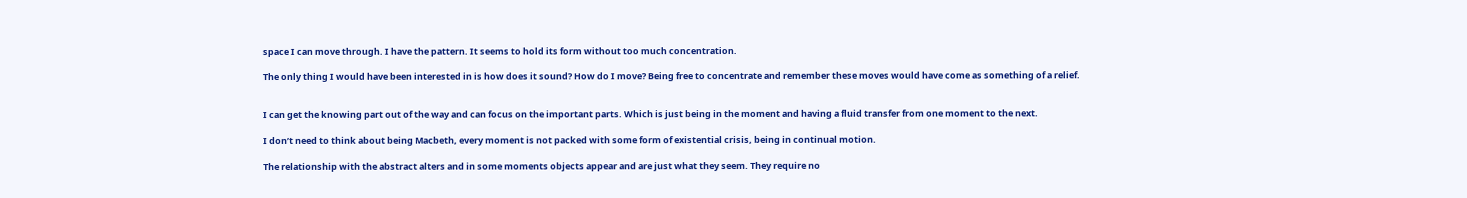space I can move through. I have the pattern. It seems to hold its form without too much concentration.

The only thing I would have been interested in is how does it sound? How do I move? Being free to concentrate and remember these moves would have come as something of a relief.


I can get the knowing part out of the way and can focus on the important parts. Which is just being in the moment and having a fluid transfer from one moment to the next.

I don’t need to think about being Macbeth, every moment is not packed with some form of existential crisis, being in continual motion.

The relationship with the abstract alters and in some moments objects appear and are just what they seem. They require no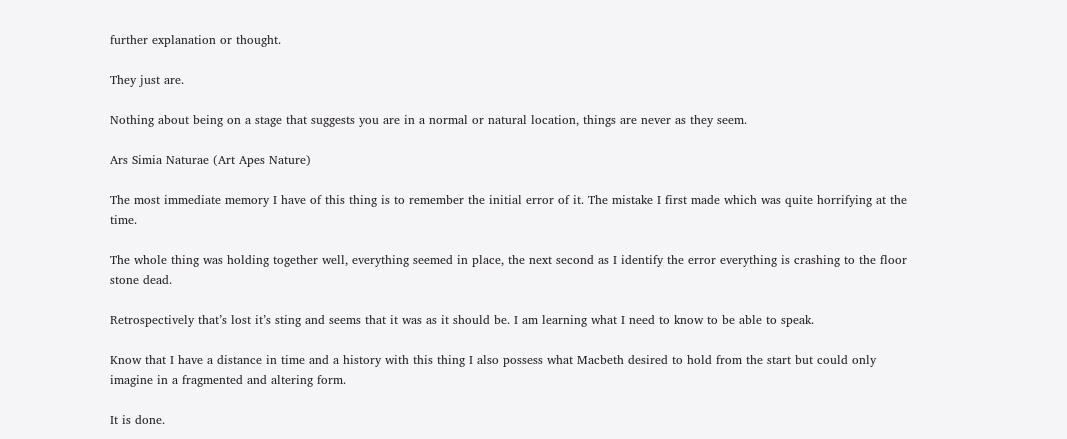further explanation or thought.

They just are.

Nothing about being on a stage that suggests you are in a normal or natural location, things are never as they seem.

Ars Simia Naturae (Art Apes Nature)

The most immediate memory I have of this thing is to remember the initial error of it. The mistake I first made which was quite horrifying at the time.

The whole thing was holding together well, everything seemed in place, the next second as I identify the error everything is crashing to the floor stone dead.

Retrospectively that’s lost it’s sting and seems that it was as it should be. I am learning what I need to know to be able to speak.

Know that I have a distance in time and a history with this thing I also possess what Macbeth desired to hold from the start but could only imagine in a fragmented and altering form.

It is done.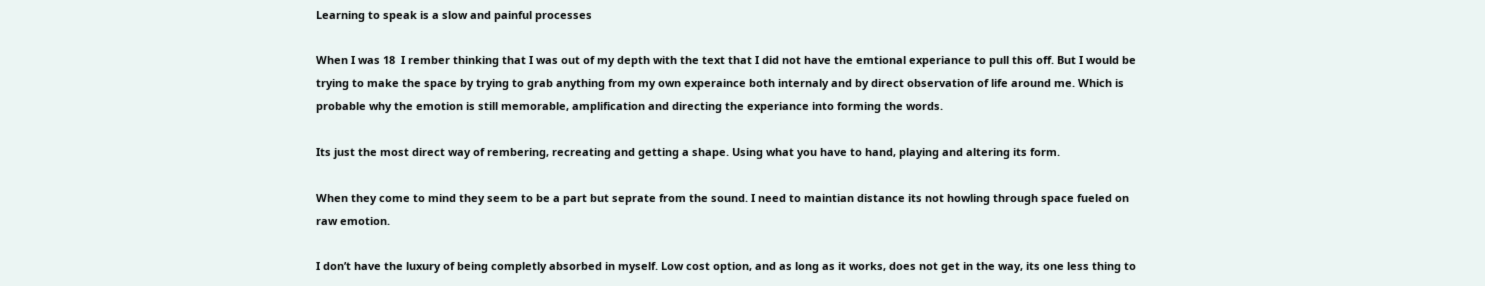Learning to speak is a slow and painful processes

When I was 18  I rember thinking that I was out of my depth with the text that I did not have the emtional experiance to pull this off. But I would be trying to make the space by trying to grab anything from my own experaince both internaly and by direct observation of life around me. Which is probable why the emotion is still memorable, amplification and directing the experiance into forming the words.

Its just the most direct way of rembering, recreating and getting a shape. Using what you have to hand, playing and altering its form.

When they come to mind they seem to be a part but seprate from the sound. I need to maintian distance its not howling through space fueled on raw emotion.

I don’t have the luxury of being completly absorbed in myself. Low cost option, and as long as it works, does not get in the way, its one less thing to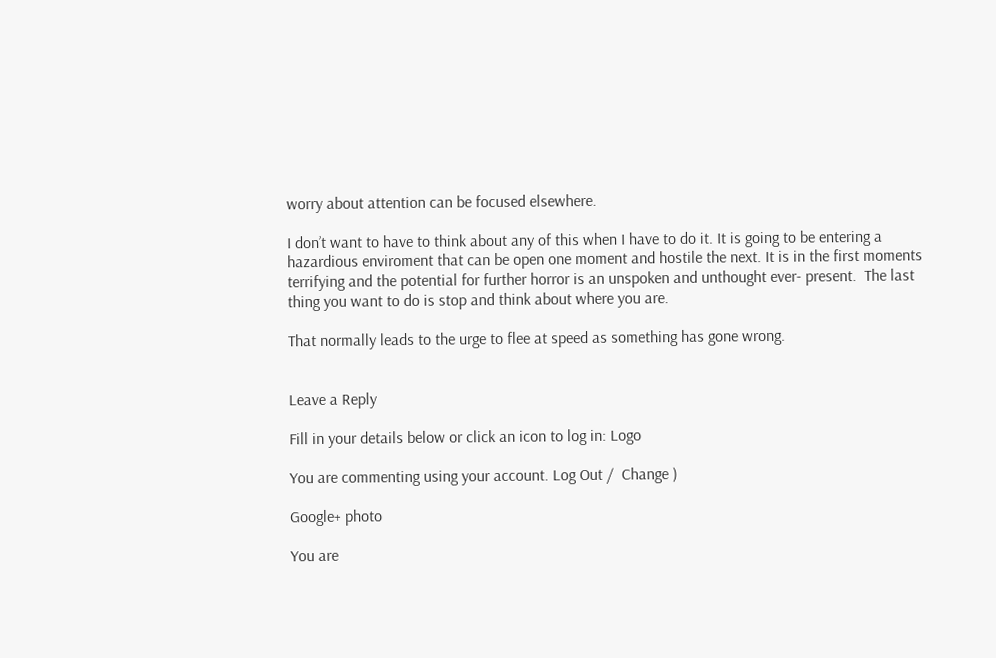worry about attention can be focused elsewhere.

I don’t want to have to think about any of this when I have to do it. It is going to be entering a hazardious enviroment that can be open one moment and hostile the next. It is in the first moments terrifying and the potential for further horror is an unspoken and unthought ever- present.  The last thing you want to do is stop and think about where you are.

That normally leads to the urge to flee at speed as something has gone wrong.


Leave a Reply

Fill in your details below or click an icon to log in: Logo

You are commenting using your account. Log Out /  Change )

Google+ photo

You are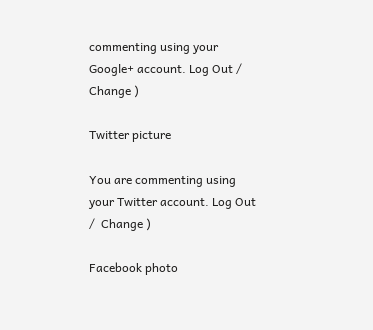commenting using your Google+ account. Log Out /  Change )

Twitter picture

You are commenting using your Twitter account. Log Out /  Change )

Facebook photo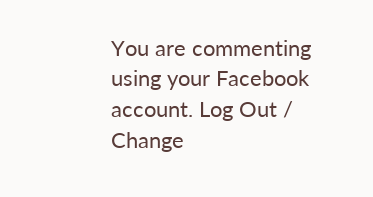You are commenting using your Facebook account. Log Out /  Change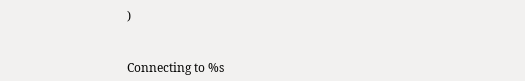)


Connecting to %s